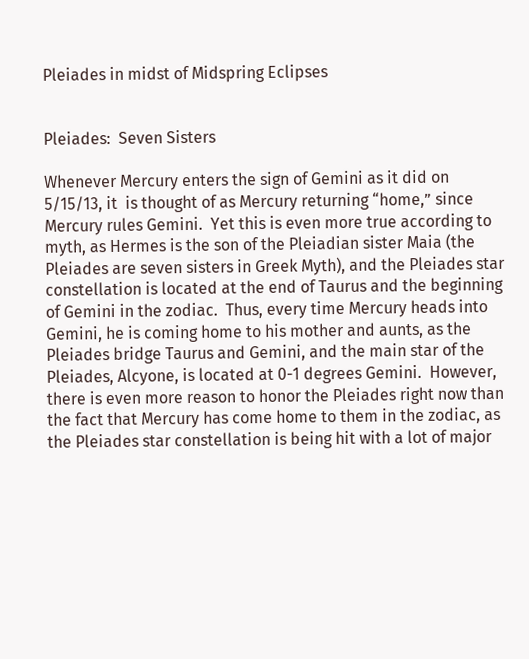Pleiades in midst of Midspring Eclipses


Pleiades:  Seven Sisters

Whenever Mercury enters the sign of Gemini as it did on 5/15/13, it  is thought of as Mercury returning “home,” since Mercury rules Gemini.  Yet this is even more true according to myth, as Hermes is the son of the Pleiadian sister Maia (the Pleiades are seven sisters in Greek Myth), and the Pleiades star constellation is located at the end of Taurus and the beginning of Gemini in the zodiac.  Thus, every time Mercury heads into Gemini, he is coming home to his mother and aunts, as the Pleiades bridge Taurus and Gemini, and the main star of the Pleiades, Alcyone, is located at 0-1 degrees Gemini.  However, there is even more reason to honor the Pleiades right now than the fact that Mercury has come home to them in the zodiac, as the Pleiades star constellation is being hit with a lot of major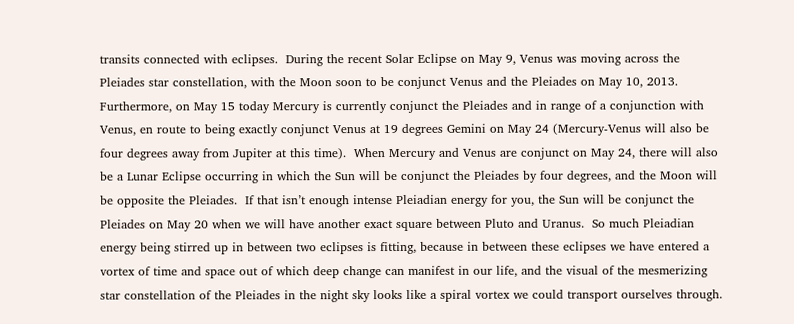transits connected with eclipses.  During the recent Solar Eclipse on May 9, Venus was moving across the Pleiades star constellation, with the Moon soon to be conjunct Venus and the Pleiades on May 10, 2013.  Furthermore, on May 15 today Mercury is currently conjunct the Pleiades and in range of a conjunction with Venus, en route to being exactly conjunct Venus at 19 degrees Gemini on May 24 (Mercury-Venus will also be four degrees away from Jupiter at this time).  When Mercury and Venus are conjunct on May 24, there will also be a Lunar Eclipse occurring in which the Sun will be conjunct the Pleiades by four degrees, and the Moon will be opposite the Pleiades.  If that isn’t enough intense Pleiadian energy for you, the Sun will be conjunct the Pleiades on May 20 when we will have another exact square between Pluto and Uranus.  So much Pleiadian energy being stirred up in between two eclipses is fitting, because in between these eclipses we have entered a vortex of time and space out of which deep change can manifest in our life, and the visual of the mesmerizing star constellation of the Pleiades in the night sky looks like a spiral vortex we could transport ourselves through.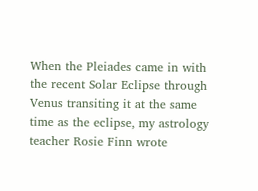When the Pleiades came in with the recent Solar Eclipse through Venus transiting it at the same time as the eclipse, my astrology teacher Rosie Finn wrote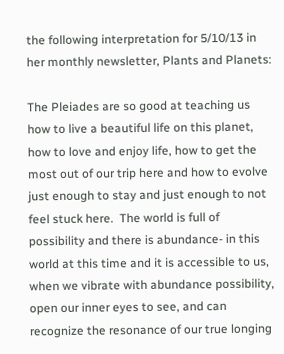the following interpretation for 5/10/13 in her monthly newsletter, Plants and Planets:

The Pleiades are so good at teaching us how to live a beautiful life on this planet, how to love and enjoy life, how to get the most out of our trip here and how to evolve just enough to stay and just enough to not feel stuck here.  The world is full of possibility and there is abundance- in this world at this time and it is accessible to us, when we vibrate with abundance possibility, open our inner eyes to see, and can recognize the resonance of our true longing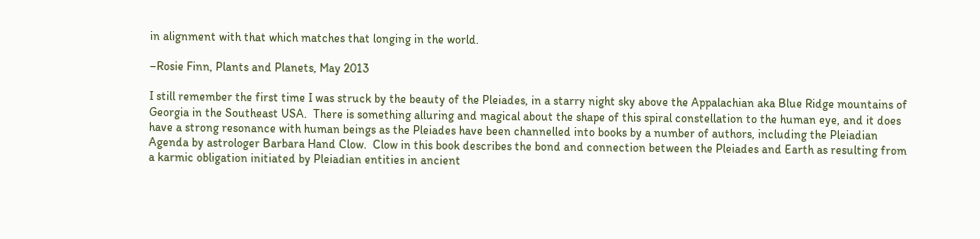in alignment with that which matches that longing in the world.

–Rosie Finn, Plants and Planets, May 2013

I still remember the first time I was struck by the beauty of the Pleiades, in a starry night sky above the Appalachian aka Blue Ridge mountains of Georgia in the Southeast USA.  There is something alluring and magical about the shape of this spiral constellation to the human eye, and it does have a strong resonance with human beings as the Pleiades have been channelled into books by a number of authors, including the Pleiadian Agenda by astrologer Barbara Hand Clow.  Clow in this book describes the bond and connection between the Pleiades and Earth as resulting from a karmic obligation initiated by Pleiadian entities in ancient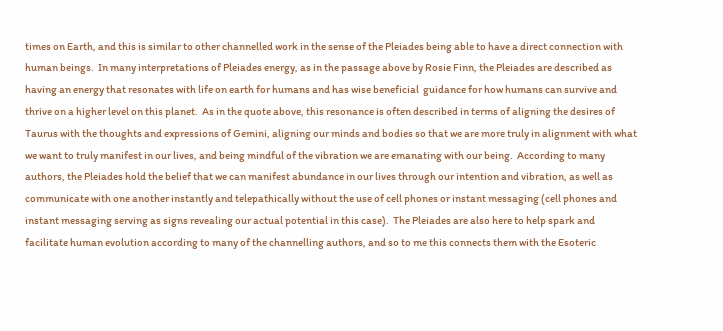times on Earth, and this is similar to other channelled work in the sense of the Pleiades being able to have a direct connection with human beings.  In many interpretations of Pleiades energy, as in the passage above by Rosie Finn, the Pleiades are described as having an energy that resonates with life on earth for humans and has wise beneficial  guidance for how humans can survive and thrive on a higher level on this planet.  As in the quote above, this resonance is often described in terms of aligning the desires of Taurus with the thoughts and expressions of Gemini, aligning our minds and bodies so that we are more truly in alignment with what we want to truly manifest in our lives, and being mindful of the vibration we are emanating with our being.  According to many authors, the Pleiades hold the belief that we can manifest abundance in our lives through our intention and vibration, as well as communicate with one another instantly and telepathically without the use of cell phones or instant messaging (cell phones and instant messaging serving as signs revealing our actual potential in this case).  The Pleiades are also here to help spark and facilitate human evolution according to many of the channelling authors, and so to me this connects them with the Esoteric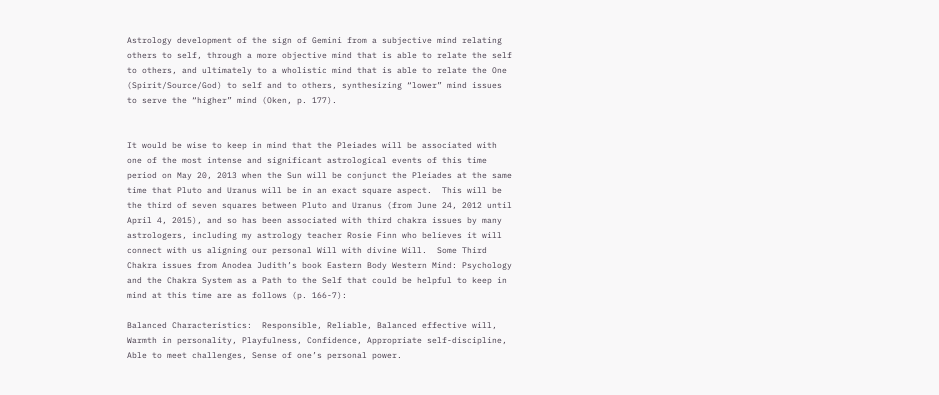Astrology development of the sign of Gemini from a subjective mind relating others to self, through a more objective mind that is able to relate the self to others, and ultimately to a wholistic mind that is able to relate the One (Spirit/Source/God) to self and to others, synthesizing “lower” mind issues to serve the “higher” mind (Oken, p. 177).


It would be wise to keep in mind that the Pleiades will be associated with one of the most intense and significant astrological events of this time period on May 20, 2013 when the Sun will be conjunct the Pleiades at the same time that Pluto and Uranus will be in an exact square aspect.  This will be the third of seven squares between Pluto and Uranus (from June 24, 2012 until April 4, 2015), and so has been associated with third chakra issues by many astrologers, including my astrology teacher Rosie Finn who believes it will connect with us aligning our personal Will with divine Will.  Some Third Chakra issues from Anodea Judith’s book Eastern Body Western Mind: Psychology and the Chakra System as a Path to the Self that could be helpful to keep in mind at this time are as follows (p. 166-7):

Balanced Characteristics:  Responsible, Reliable, Balanced effective will, Warmth in personality, Playfulness, Confidence, Appropriate self-discipline, Able to meet challenges, Sense of one’s personal power.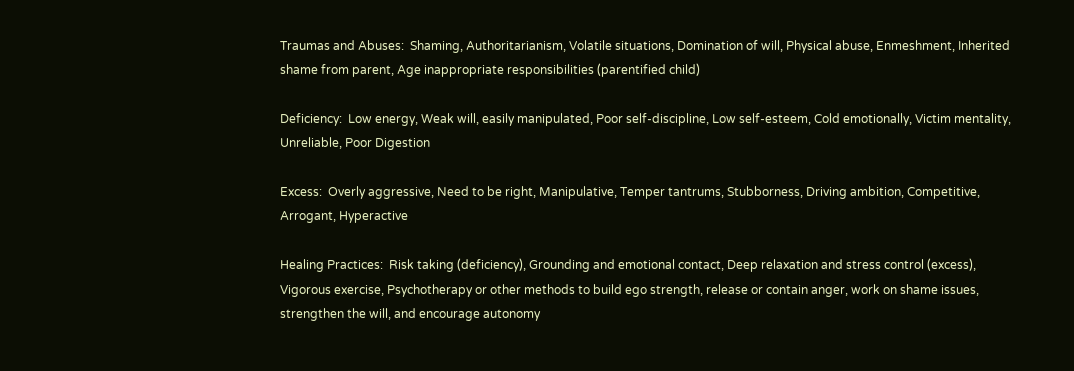Traumas and Abuses:  Shaming, Authoritarianism, Volatile situations, Domination of will, Physical abuse, Enmeshment, Inherited shame from parent, Age inappropriate responsibilities (parentified child)

Deficiency:  Low energy, Weak will, easily manipulated, Poor self-discipline, Low self-esteem, Cold emotionally, Victim mentality, Unreliable, Poor Digestion

Excess:  Overly aggressive, Need to be right, Manipulative, Temper tantrums, Stubborness, Driving ambition, Competitive, Arrogant, Hyperactive

Healing Practices:  Risk taking (deficiency), Grounding and emotional contact, Deep relaxation and stress control (excess), Vigorous exercise, Psychotherapy or other methods to build ego strength, release or contain anger, work on shame issues, strengthen the will, and encourage autonomy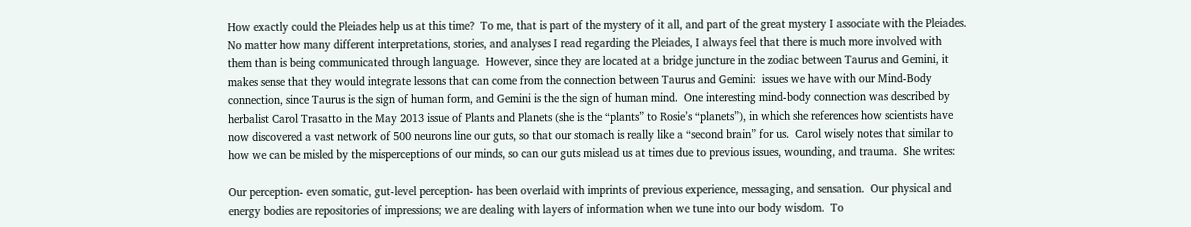How exactly could the Pleiades help us at this time?  To me, that is part of the mystery of it all, and part of the great mystery I associate with the Pleiades.  No matter how many different interpretations, stories, and analyses I read regarding the Pleiades, I always feel that there is much more involved with them than is being communicated through language.  However, since they are located at a bridge juncture in the zodiac between Taurus and Gemini, it makes sense that they would integrate lessons that can come from the connection between Taurus and Gemini:  issues we have with our Mind-Body connection, since Taurus is the sign of human form, and Gemini is the the sign of human mind.  One interesting mind-body connection was described by herbalist Carol Trasatto in the May 2013 issue of Plants and Planets (she is the “plants” to Rosie’s “planets”), in which she references how scientists have now discovered a vast network of 500 neurons line our guts, so that our stomach is really like a “second brain” for us.  Carol wisely notes that similar to how we can be misled by the misperceptions of our minds, so can our guts mislead us at times due to previous issues, wounding, and trauma.  She writes:

Our perception- even somatic, gut-level perception- has been overlaid with imprints of previous experience, messaging, and sensation.  Our physical and energy bodies are repositories of impressions; we are dealing with layers of information when we tune into our body wisdom.  To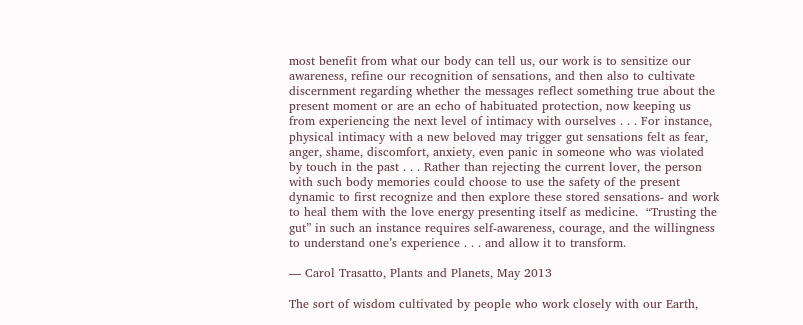most benefit from what our body can tell us, our work is to sensitize our awareness, refine our recognition of sensations, and then also to cultivate discernment regarding whether the messages reflect something true about the present moment or are an echo of habituated protection, now keeping us from experiencing the next level of intimacy with ourselves . . . For instance, physical intimacy with a new beloved may trigger gut sensations felt as fear, anger, shame, discomfort, anxiety, even panic in someone who was violated by touch in the past . . . Rather than rejecting the current lover, the person with such body memories could choose to use the safety of the present dynamic to first recognize and then explore these stored sensations- and work to heal them with the love energy presenting itself as medicine.  “Trusting the gut” in such an instance requires self-awareness, courage, and the willingness to understand one’s experience . . . and allow it to transform.

— Carol Trasatto, Plants and Planets, May 2013

The sort of wisdom cultivated by people who work closely with our Earth,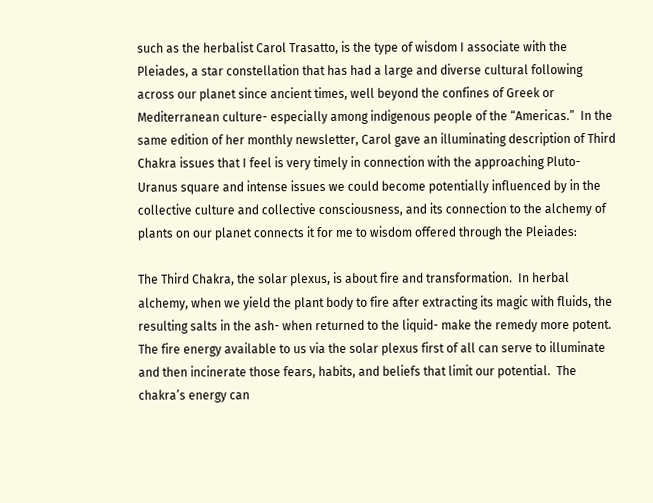such as the herbalist Carol Trasatto, is the type of wisdom I associate with the Pleiades, a star constellation that has had a large and diverse cultural following across our planet since ancient times, well beyond the confines of Greek or Mediterranean culture- especially among indigenous people of the “Americas.”  In the same edition of her monthly newsletter, Carol gave an illuminating description of Third Chakra issues that I feel is very timely in connection with the approaching Pluto-Uranus square and intense issues we could become potentially influenced by in the collective culture and collective consciousness, and its connection to the alchemy of plants on our planet connects it for me to wisdom offered through the Pleiades:

The Third Chakra, the solar plexus, is about fire and transformation.  In herbal alchemy, when we yield the plant body to fire after extracting its magic with fluids, the resulting salts in the ash- when returned to the liquid- make the remedy more potent.  The fire energy available to us via the solar plexus first of all can serve to illuminate and then incinerate those fears, habits, and beliefs that limit our potential.  The chakra’s energy can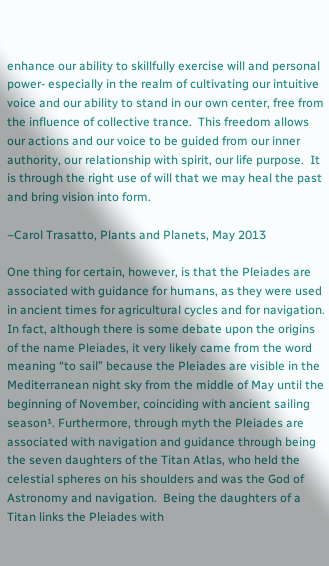enhance our ability to skillfully exercise will and personal power- especially in the realm of cultivating our intuitive voice and our ability to stand in our own center, free from the influence of collective trance.  This freedom allows our actions and our voice to be guided from our inner authority, our relationship with spirit, our life purpose.  It is through the right use of will that we may heal the past and bring vision into form.

–Carol Trasatto, Plants and Planets, May 2013

One thing for certain, however, is that the Pleiades are associated with guidance for humans, as they were used in ancient times for agricultural cycles and for navigation.  In fact, although there is some debate upon the origins of the name Pleiades, it very likely came from the word meaning “to sail” because the Pleiades are visible in the Mediterranean night sky from the middle of May until the beginning of November, coinciding with ancient sailing season¹. Furthermore, through myth the Pleiades are associated with navigation and guidance through being the seven daughters of the Titan Atlas, who held the celestial spheres on his shoulders and was the God of Astronomy and navigation.  Being the daughters of a Titan links the Pleiades with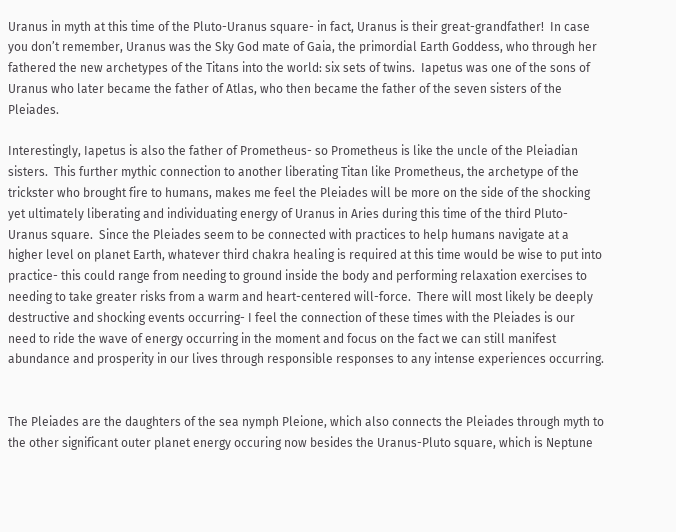Uranus in myth at this time of the Pluto-Uranus square- in fact, Uranus is their great-grandfather!  In case you don’t remember, Uranus was the Sky God mate of Gaia, the primordial Earth Goddess, who through her fathered the new archetypes of the Titans into the world: six sets of twins.  Iapetus was one of the sons of Uranus who later became the father of Atlas, who then became the father of the seven sisters of the Pleiades.

Interestingly, Iapetus is also the father of Prometheus- so Prometheus is like the uncle of the Pleiadian sisters.  This further mythic connection to another liberating Titan like Prometheus, the archetype of the trickster who brought fire to humans, makes me feel the Pleiades will be more on the side of the shocking yet ultimately liberating and individuating energy of Uranus in Aries during this time of the third Pluto-Uranus square.  Since the Pleiades seem to be connected with practices to help humans navigate at a higher level on planet Earth, whatever third chakra healing is required at this time would be wise to put into practice- this could range from needing to ground inside the body and performing relaxation exercises to needing to take greater risks from a warm and heart-centered will-force.  There will most likely be deeply destructive and shocking events occurring- I feel the connection of these times with the Pleiades is our need to ride the wave of energy occurring in the moment and focus on the fact we can still manifest abundance and prosperity in our lives through responsible responses to any intense experiences occurring.


The Pleiades are the daughters of the sea nymph Pleione, which also connects the Pleiades through myth to the other significant outer planet energy occuring now besides the Uranus-Pluto square, which is Neptune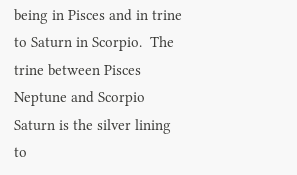being in Pisces and in trine to Saturn in Scorpio.  The trine between Pisces Neptune and Scorpio Saturn is the silver lining to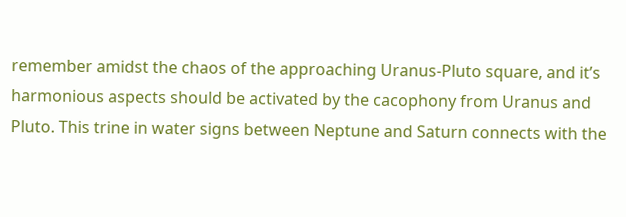remember amidst the chaos of the approaching Uranus-Pluto square, and it’s harmonious aspects should be activated by the cacophony from Uranus and Pluto. This trine in water signs between Neptune and Saturn connects with the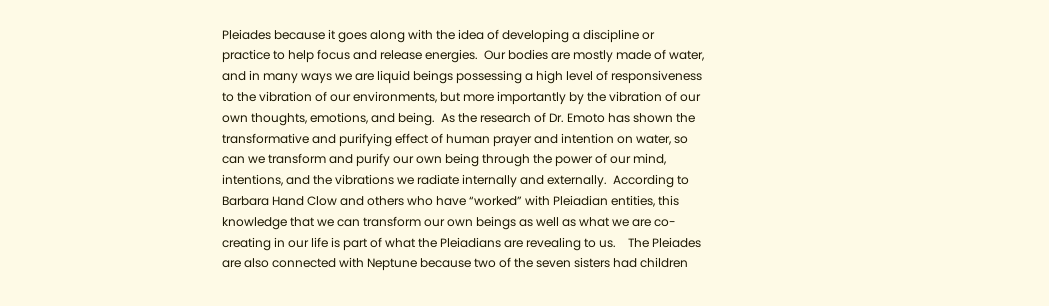Pleiades because it goes along with the idea of developing a discipline or practice to help focus and release energies.  Our bodies are mostly made of water, and in many ways we are liquid beings possessing a high level of responsiveness to the vibration of our environments, but more importantly by the vibration of our own thoughts, emotions, and being.  As the research of Dr. Emoto has shown the transformative and purifying effect of human prayer and intention on water, so can we transform and purify our own being through the power of our mind, intentions, and the vibrations we radiate internally and externally.  According to Barbara Hand Clow and others who have “worked” with Pleiadian entities, this knowledge that we can transform our own beings as well as what we are co-creating in our life is part of what the Pleiadians are revealing to us.    The Pleiades are also connected with Neptune because two of the seven sisters had children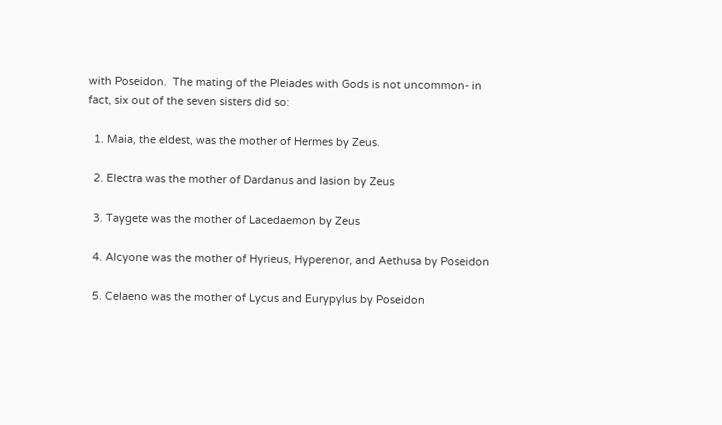with Poseidon.  The mating of the Pleiades with Gods is not uncommon- in fact, six out of the seven sisters did so:

  1. Maia, the eldest, was the mother of Hermes by Zeus.

  2. Electra was the mother of Dardanus and Iasion by Zeus

  3. Taygete was the mother of Lacedaemon by Zeus

  4. Alcyone was the mother of Hyrieus, Hyperenor, and Aethusa by Poseidon

  5. Celaeno was the mother of Lycus and Eurypylus by Poseidon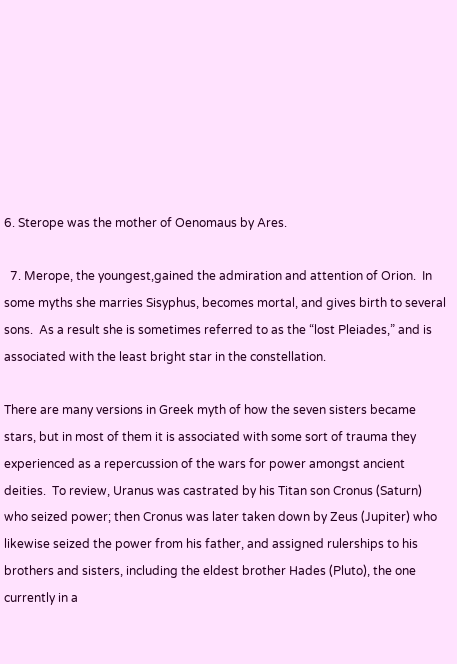6. Sterope was the mother of Oenomaus by Ares.

  7. Merope, the youngest,gained the admiration and attention of Orion.  In some myths she marries Sisyphus, becomes mortal, and gives birth to several sons.  As a result she is sometimes referred to as the “lost Pleiades,” and is associated with the least bright star in the constellation.

There are many versions in Greek myth of how the seven sisters became stars, but in most of them it is associated with some sort of trauma they experienced as a repercussion of the wars for power amongst ancient deities.  To review, Uranus was castrated by his Titan son Cronus (Saturn) who seized power; then Cronus was later taken down by Zeus (Jupiter) who likewise seized the power from his father, and assigned rulerships to his brothers and sisters, including the eldest brother Hades (Pluto), the one currently in a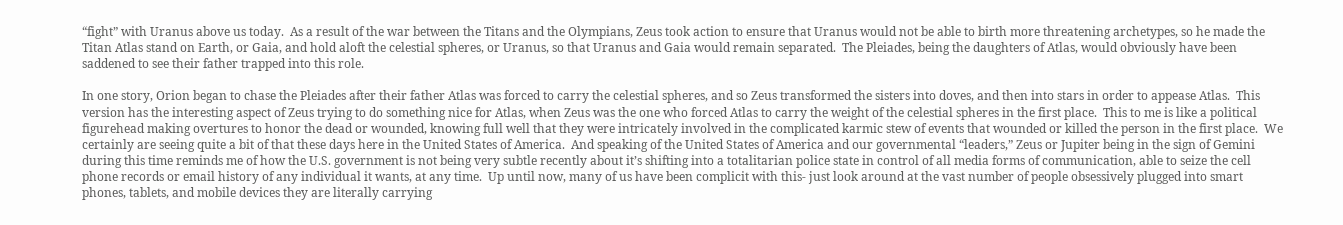“fight” with Uranus above us today.  As a result of the war between the Titans and the Olympians, Zeus took action to ensure that Uranus would not be able to birth more threatening archetypes, so he made the Titan Atlas stand on Earth, or Gaia, and hold aloft the celestial spheres, or Uranus, so that Uranus and Gaia would remain separated.  The Pleiades, being the daughters of Atlas, would obviously have been saddened to see their father trapped into this role.

In one story, Orion began to chase the Pleiades after their father Atlas was forced to carry the celestial spheres, and so Zeus transformed the sisters into doves, and then into stars in order to appease Atlas.  This version has the interesting aspect of Zeus trying to do something nice for Atlas, when Zeus was the one who forced Atlas to carry the weight of the celestial spheres in the first place.  This to me is like a political figurehead making overtures to honor the dead or wounded, knowing full well that they were intricately involved in the complicated karmic stew of events that wounded or killed the person in the first place.  We certainly are seeing quite a bit of that these days here in the United States of America.  And speaking of the United States of America and our governmental “leaders,” Zeus or Jupiter being in the sign of Gemini during this time reminds me of how the U.S. government is not being very subtle recently about it’s shifting into a totalitarian police state in control of all media forms of communication, able to seize the cell phone records or email history of any individual it wants, at any time.  Up until now, many of us have been complicit with this- just look around at the vast number of people obsessively plugged into smart phones, tablets, and mobile devices they are literally carrying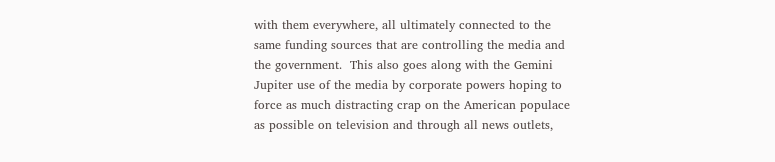with them everywhere, all ultimately connected to the same funding sources that are controlling the media and the government.  This also goes along with the Gemini Jupiter use of the media by corporate powers hoping to force as much distracting crap on the American populace as possible on television and through all news outlets,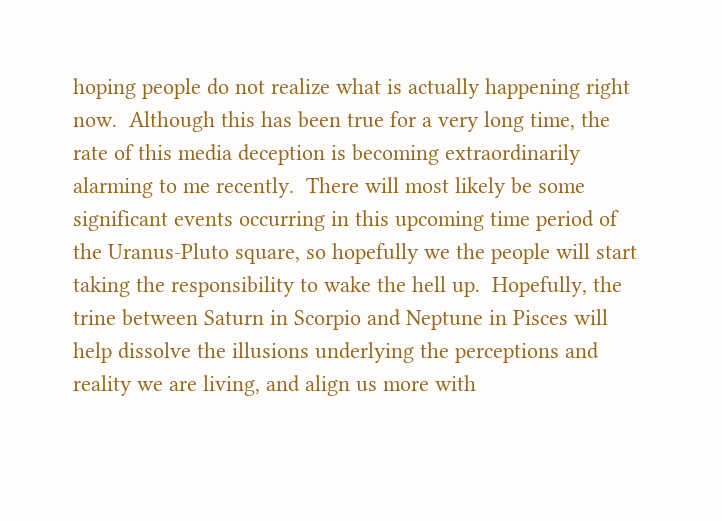hoping people do not realize what is actually happening right now.  Although this has been true for a very long time, the rate of this media deception is becoming extraordinarily alarming to me recently.  There will most likely be some significant events occurring in this upcoming time period of the Uranus-Pluto square, so hopefully we the people will start taking the responsibility to wake the hell up.  Hopefully, the trine between Saturn in Scorpio and Neptune in Pisces will help dissolve the illusions underlying the perceptions and reality we are living, and align us more with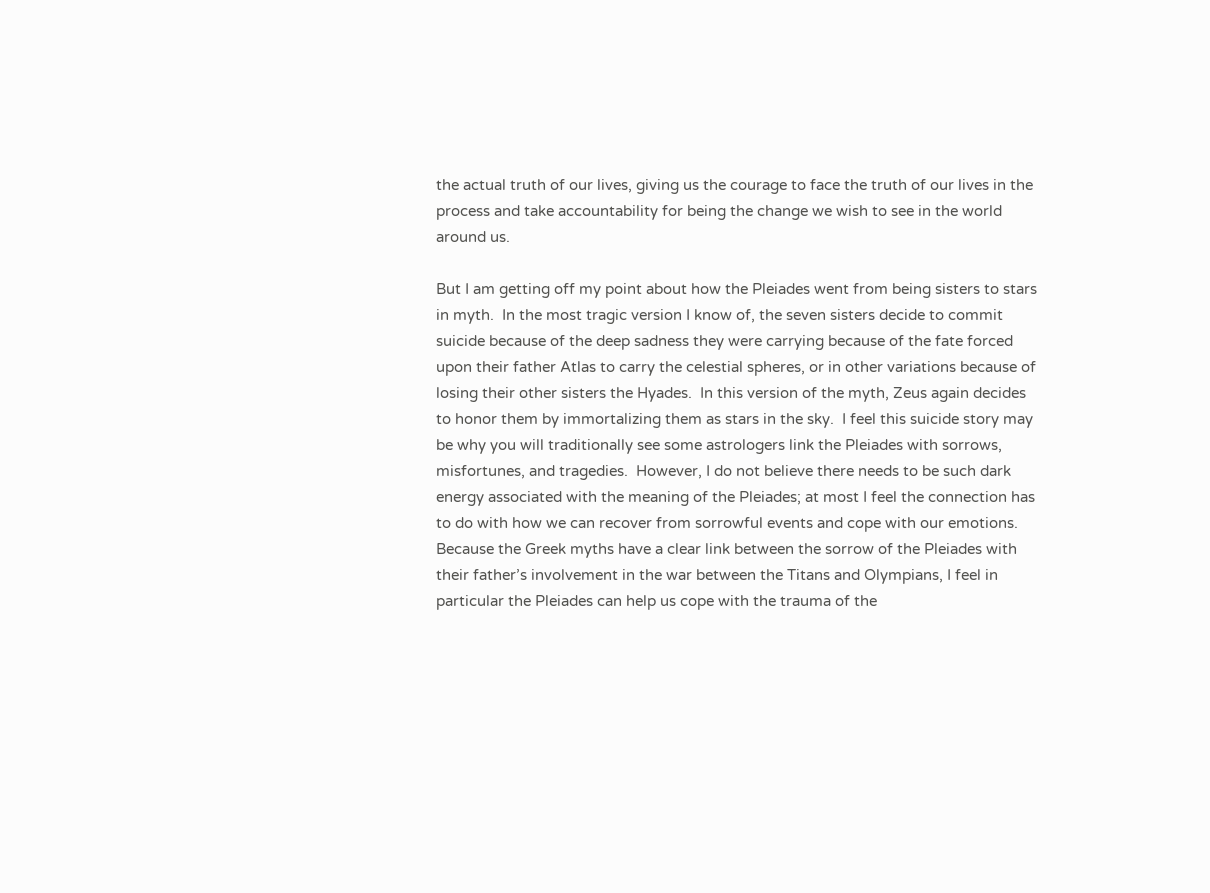the actual truth of our lives, giving us the courage to face the truth of our lives in the process and take accountability for being the change we wish to see in the world around us.

But I am getting off my point about how the Pleiades went from being sisters to stars in myth.  In the most tragic version I know of, the seven sisters decide to commit suicide because of the deep sadness they were carrying because of the fate forced upon their father Atlas to carry the celestial spheres, or in other variations because of losing their other sisters the Hyades.  In this version of the myth, Zeus again decides to honor them by immortalizing them as stars in the sky.  I feel this suicide story may be why you will traditionally see some astrologers link the Pleiades with sorrows, misfortunes, and tragedies.  However, I do not believe there needs to be such dark energy associated with the meaning of the Pleiades; at most I feel the connection has to do with how we can recover from sorrowful events and cope with our emotions.  Because the Greek myths have a clear link between the sorrow of the Pleiades with their father’s involvement in the war between the Titans and Olympians, I feel in particular the Pleiades can help us cope with the trauma of the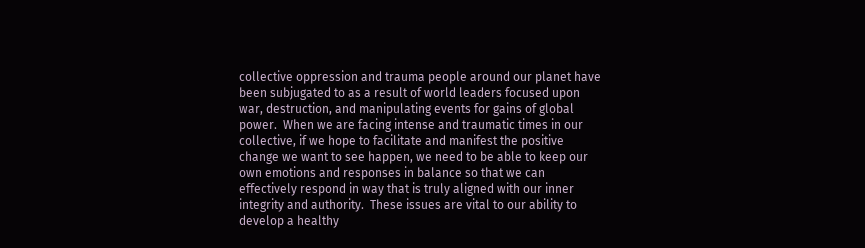collective oppression and trauma people around our planet have been subjugated to as a result of world leaders focused upon war, destruction, and manipulating events for gains of global power.  When we are facing intense and traumatic times in our collective, if we hope to facilitate and manifest the positive change we want to see happen, we need to be able to keep our own emotions and responses in balance so that we can effectively respond in way that is truly aligned with our inner integrity and authority.  These issues are vital to our ability to develop a healthy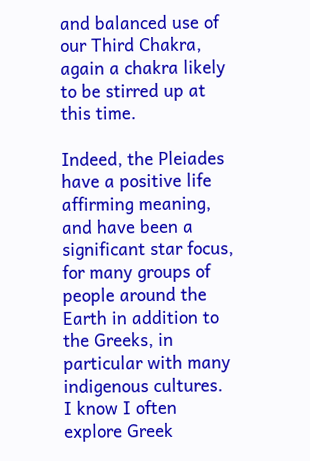and balanced use of our Third Chakra, again a chakra likely to be stirred up at this time.

Indeed, the Pleiades have a positive life affirming meaning, and have been a significant star focus, for many groups of people around the Earth in addition to the Greeks, in particular with many indigenous cultures.  I know I often explore Greek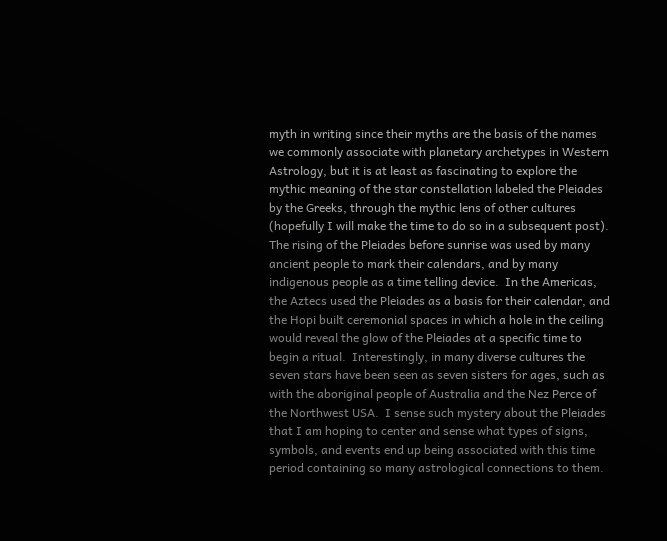myth in writing since their myths are the basis of the names we commonly associate with planetary archetypes in Western Astrology, but it is at least as fascinating to explore the mythic meaning of the star constellation labeled the Pleiades by the Greeks, through the mythic lens of other cultures (hopefully I will make the time to do so in a subsequent post).  The rising of the Pleiades before sunrise was used by many ancient people to mark their calendars, and by many indigenous people as a time telling device.  In the Americas, the Aztecs used the Pleiades as a basis for their calendar, and the Hopi built ceremonial spaces in which a hole in the ceiling would reveal the glow of the Pleiades at a specific time to begin a ritual.  Interestingly, in many diverse cultures the seven stars have been seen as seven sisters for ages, such as with the aboriginal people of Australia and the Nez Perce of the Northwest USA.  I sense such mystery about the Pleiades that I am hoping to center and sense what types of signs, symbols, and events end up being associated with this time period containing so many astrological connections to them.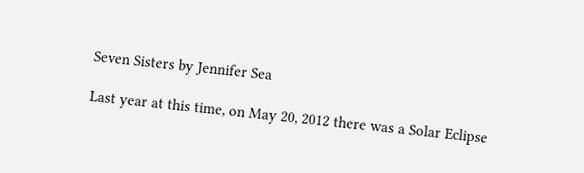Seven Sisters by Jennifer Sea

Last year at this time, on May 20, 2012 there was a Solar Eclipse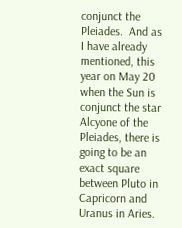conjunct the Pleiades.  And as I have already mentioned, this year on May 20 when the Sun is conjunct the star Alcyone of the Pleiades, there is going to be an exact square between Pluto in Capricorn and Uranus in Aries.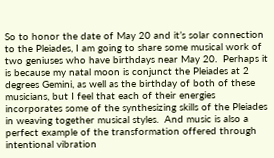So to honor the date of May 20 and it’s solar connection to the Pleiades, I am going to share some musical work of two geniuses who have birthdays near May 20.  Perhaps it is because my natal moon is conjunct the Pleiades at 2 degrees Gemini, as well as the birthday of both of these musicians, but I feel that each of their energies incorporates some of the synthesizing skills of the Pleiades in weaving together musical styles.  And music is also a perfect example of the transformation offered through intentional vibration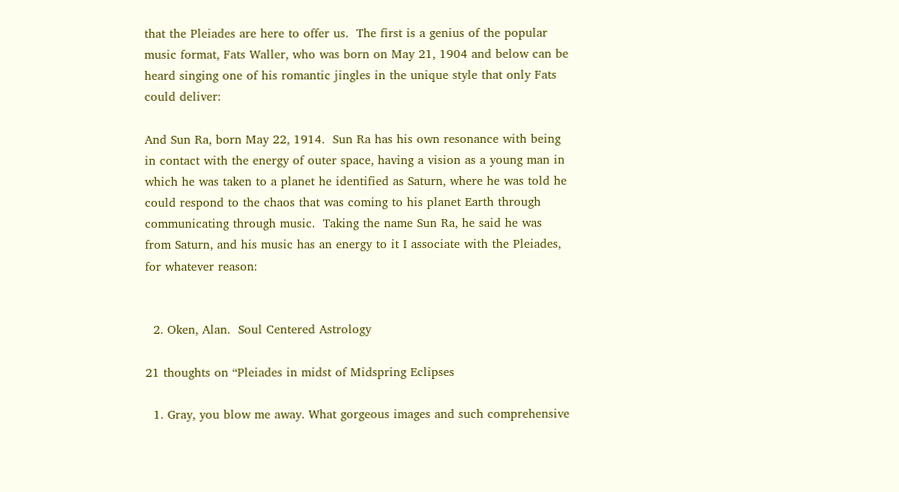that the Pleiades are here to offer us.  The first is a genius of the popular music format, Fats Waller, who was born on May 21, 1904 and below can be heard singing one of his romantic jingles in the unique style that only Fats could deliver:

And Sun Ra, born May 22, 1914.  Sun Ra has his own resonance with being in contact with the energy of outer space, having a vision as a young man in which he was taken to a planet he identified as Saturn, where he was told he could respond to the chaos that was coming to his planet Earth through communicating through music.  Taking the name Sun Ra, he said he was from Saturn, and his music has an energy to it I associate with the Pleiades, for whatever reason:


  2. Oken, Alan.  Soul Centered Astrology

21 thoughts on “Pleiades in midst of Midspring Eclipses

  1. Gray, you blow me away. What gorgeous images and such comprehensive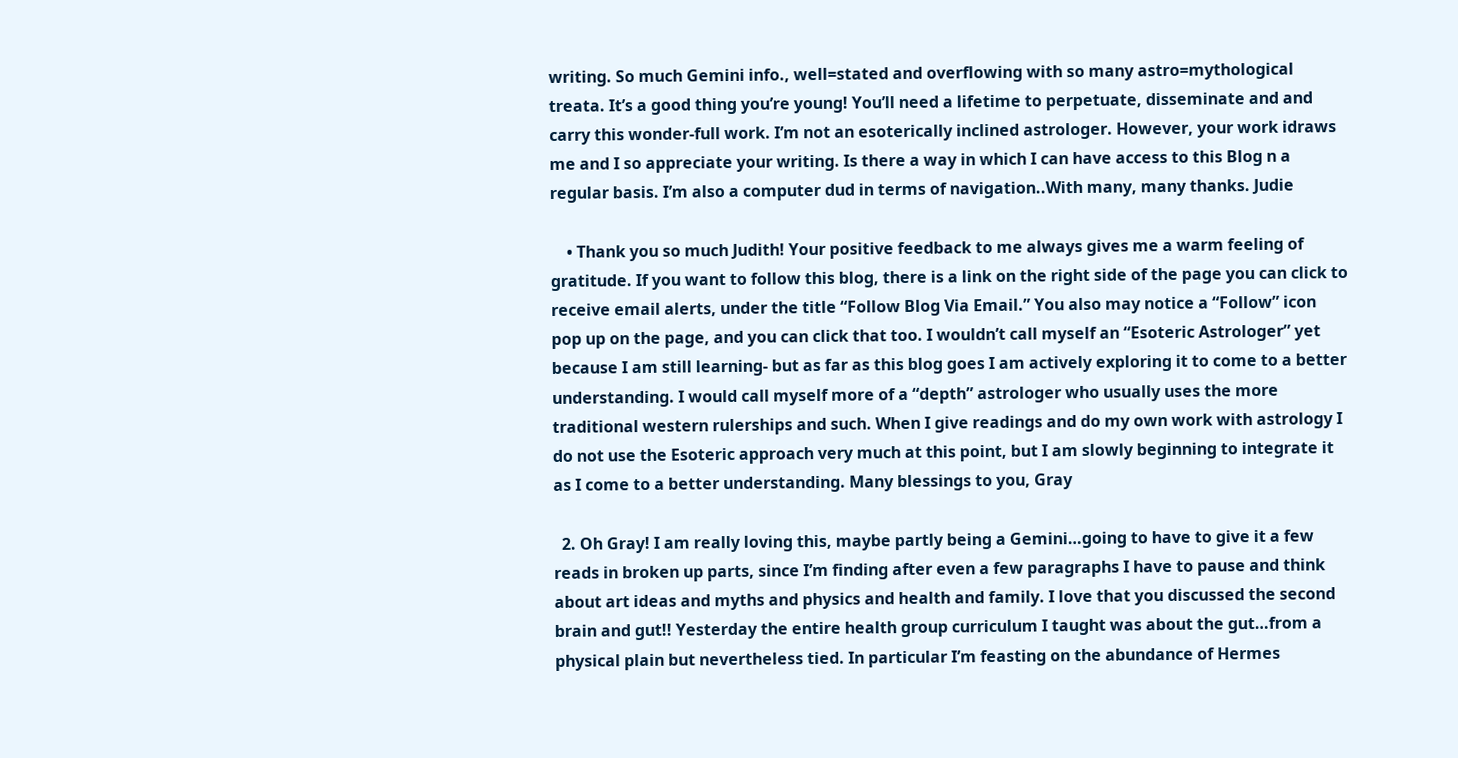writing. So much Gemini info., well=stated and overflowing with so many astro=mythological treata. It’s a good thing you’re young! You’ll need a lifetime to perpetuate, disseminate and and carry this wonder-full work. I’m not an esoterically inclined astrologer. However, your work idraws me and I so appreciate your writing. Is there a way in which I can have access to this Blog n a regular basis. I’m also a computer dud in terms of navigation..With many, many thanks. Judie

    • Thank you so much Judith! Your positive feedback to me always gives me a warm feeling of gratitude. If you want to follow this blog, there is a link on the right side of the page you can click to receive email alerts, under the title “Follow Blog Via Email.” You also may notice a “Follow” icon pop up on the page, and you can click that too. I wouldn’t call myself an “Esoteric Astrologer” yet because I am still learning- but as far as this blog goes I am actively exploring it to come to a better understanding. I would call myself more of a “depth” astrologer who usually uses the more traditional western rulerships and such. When I give readings and do my own work with astrology I do not use the Esoteric approach very much at this point, but I am slowly beginning to integrate it as I come to a better understanding. Many blessings to you, Gray

  2. Oh Gray! I am really loving this, maybe partly being a Gemini…going to have to give it a few reads in broken up parts, since I’m finding after even a few paragraphs I have to pause and think about art ideas and myths and physics and health and family. I love that you discussed the second brain and gut!! Yesterday the entire health group curriculum I taught was about the gut…from a physical plain but nevertheless tied. In particular I’m feasting on the abundance of Hermes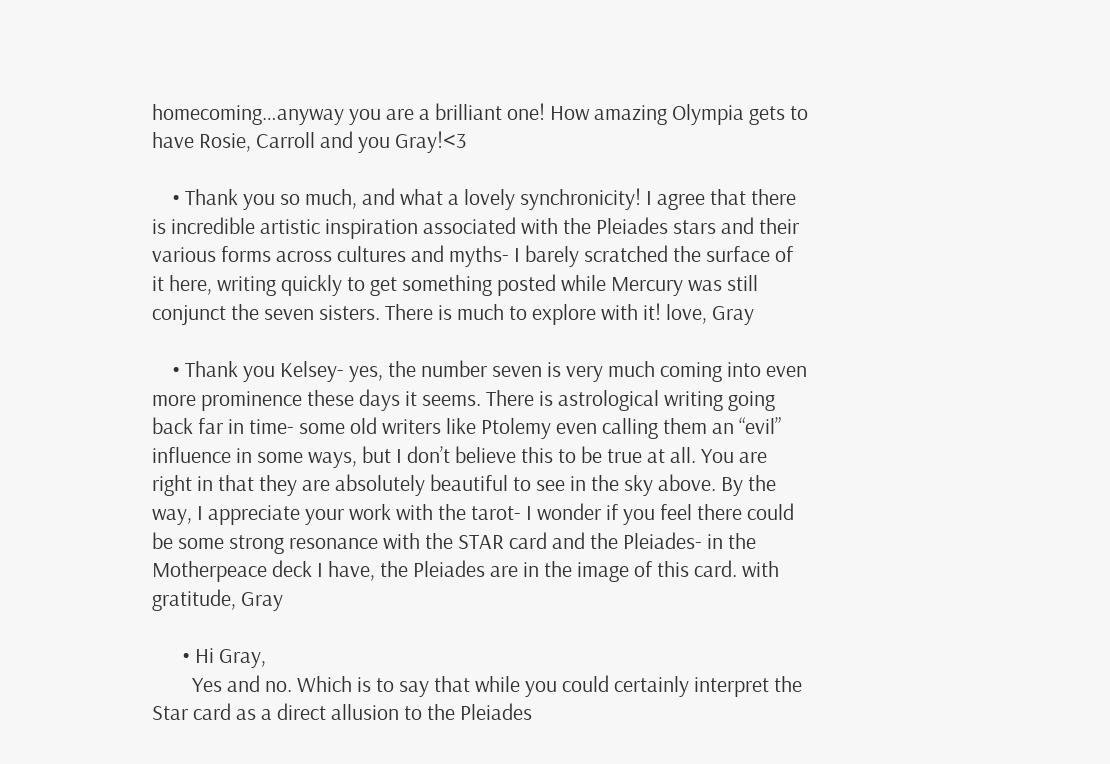homecoming…anyway you are a brilliant one! How amazing Olympia gets to have Rosie, Carroll and you Gray!<3

    • Thank you so much, and what a lovely synchronicity! I agree that there is incredible artistic inspiration associated with the Pleiades stars and their various forms across cultures and myths- I barely scratched the surface of it here, writing quickly to get something posted while Mercury was still conjunct the seven sisters. There is much to explore with it! love, Gray

    • Thank you Kelsey- yes, the number seven is very much coming into even more prominence these days it seems. There is astrological writing going back far in time- some old writers like Ptolemy even calling them an “evil” influence in some ways, but I don’t believe this to be true at all. You are right in that they are absolutely beautiful to see in the sky above. By the way, I appreciate your work with the tarot- I wonder if you feel there could be some strong resonance with the STAR card and the Pleiades- in the Motherpeace deck I have, the Pleiades are in the image of this card. with gratitude, Gray

      • Hi Gray,
        Yes and no. Which is to say that while you could certainly interpret the Star card as a direct allusion to the Pleiades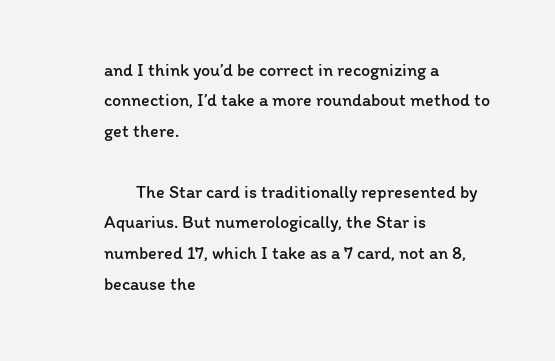and I think you’d be correct in recognizing a connection, I’d take a more roundabout method to get there.

        The Star card is traditionally represented by Aquarius. But numerologically, the Star is numbered 17, which I take as a 7 card, not an 8, because the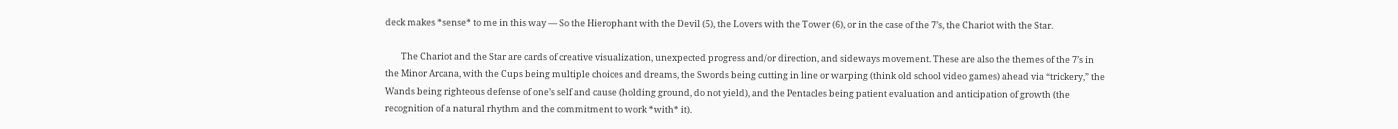deck makes *sense* to me in this way — So the Hierophant with the Devil (5), the Lovers with the Tower (6), or in the case of the 7’s, the Chariot with the Star.

        The Chariot and the Star are cards of creative visualization, unexpected progress and/or direction, and sideways movement. These are also the themes of the 7’s in the Minor Arcana, with the Cups being multiple choices and dreams, the Swords being cutting in line or warping (think old school video games) ahead via “trickery,” the Wands being righteous defense of one’s self and cause (holding ground, do not yield), and the Pentacles being patient evaluation and anticipation of growth (the recognition of a natural rhythm and the commitment to work *with* it).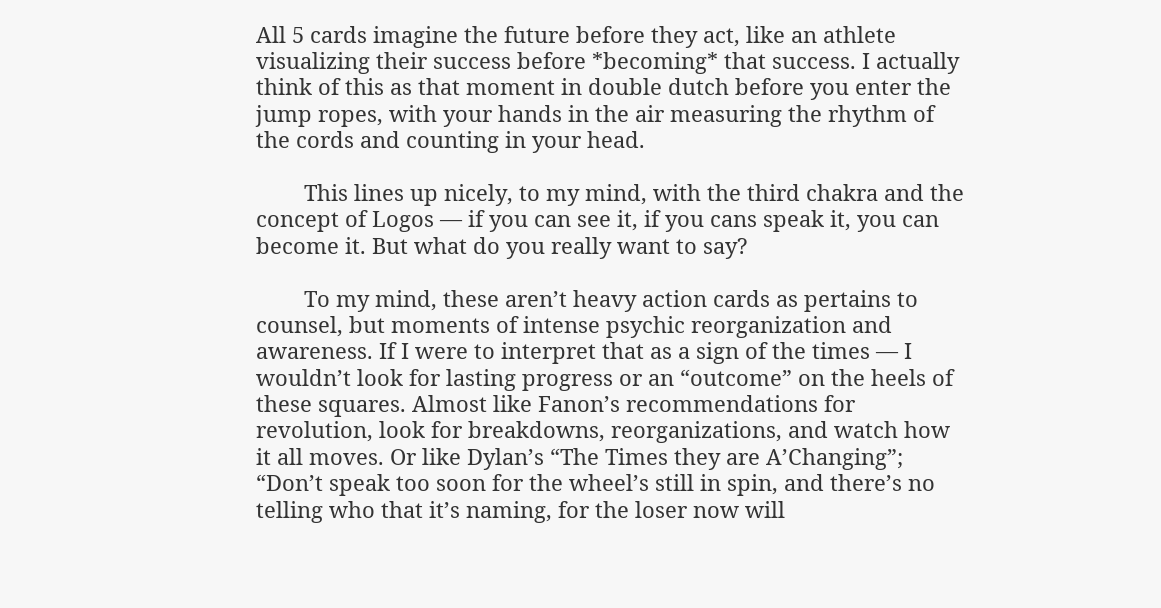All 5 cards imagine the future before they act, like an athlete visualizing their success before *becoming* that success. I actually think of this as that moment in double dutch before you enter the jump ropes, with your hands in the air measuring the rhythm of the cords and counting in your head.

        This lines up nicely, to my mind, with the third chakra and the concept of Logos — if you can see it, if you cans speak it, you can become it. But what do you really want to say?

        To my mind, these aren’t heavy action cards as pertains to counsel, but moments of intense psychic reorganization and awareness. If I were to interpret that as a sign of the times — I wouldn’t look for lasting progress or an “outcome” on the heels of these squares. Almost like Fanon’s recommendations for revolution, look for breakdowns, reorganizations, and watch how it all moves. Or like Dylan’s “The Times they are A’Changing”; “Don’t speak too soon for the wheel’s still in spin, and there’s no telling who that it’s naming, for the loser now will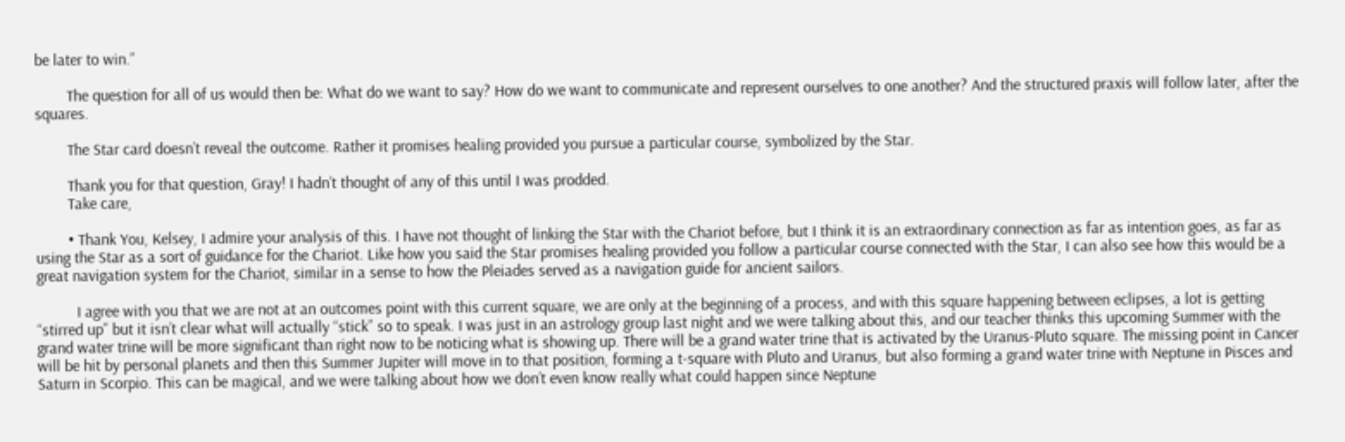be later to win.”

        The question for all of us would then be: What do we want to say? How do we want to communicate and represent ourselves to one another? And the structured praxis will follow later, after the squares.

        The Star card doesn’t reveal the outcome. Rather it promises healing provided you pursue a particular course, symbolized by the Star.

        Thank you for that question, Gray! I hadn’t thought of any of this until I was prodded.
        Take care,

        • Thank You, Kelsey, I admire your analysis of this. I have not thought of linking the Star with the Chariot before, but I think it is an extraordinary connection as far as intention goes, as far as using the Star as a sort of guidance for the Chariot. Like how you said the Star promises healing provided you follow a particular course connected with the Star, I can also see how this would be a great navigation system for the Chariot, similar in a sense to how the Pleiades served as a navigation guide for ancient sailors.

          I agree with you that we are not at an outcomes point with this current square, we are only at the beginning of a process, and with this square happening between eclipses, a lot is getting “stirred up” but it isn’t clear what will actually “stick” so to speak. I was just in an astrology group last night and we were talking about this, and our teacher thinks this upcoming Summer with the grand water trine will be more significant than right now to be noticing what is showing up. There will be a grand water trine that is activated by the Uranus-Pluto square. The missing point in Cancer will be hit by personal planets and then this Summer Jupiter will move in to that position, forming a t-square with Pluto and Uranus, but also forming a grand water trine with Neptune in Pisces and Saturn in Scorpio. This can be magical, and we were talking about how we don’t even know really what could happen since Neptune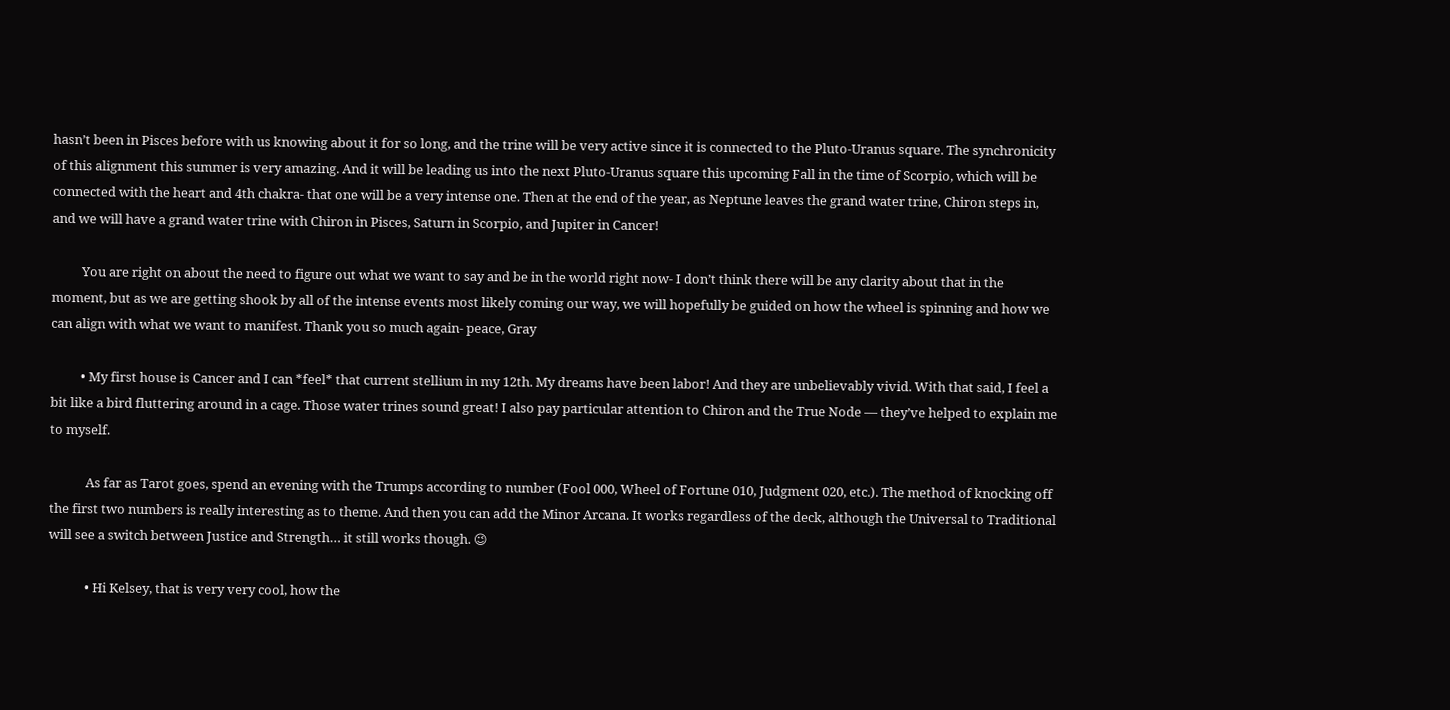hasn’t been in Pisces before with us knowing about it for so long, and the trine will be very active since it is connected to the Pluto-Uranus square. The synchronicity of this alignment this summer is very amazing. And it will be leading us into the next Pluto-Uranus square this upcoming Fall in the time of Scorpio, which will be connected with the heart and 4th chakra- that one will be a very intense one. Then at the end of the year, as Neptune leaves the grand water trine, Chiron steps in, and we will have a grand water trine with Chiron in Pisces, Saturn in Scorpio, and Jupiter in Cancer!

          You are right on about the need to figure out what we want to say and be in the world right now- I don’t think there will be any clarity about that in the moment, but as we are getting shook by all of the intense events most likely coming our way, we will hopefully be guided on how the wheel is spinning and how we can align with what we want to manifest. Thank you so much again- peace, Gray

          • My first house is Cancer and I can *feel* that current stellium in my 12th. My dreams have been labor! And they are unbelievably vivid. With that said, I feel a bit like a bird fluttering around in a cage. Those water trines sound great! I also pay particular attention to Chiron and the True Node — they’ve helped to explain me to myself.

            As far as Tarot goes, spend an evening with the Trumps according to number (Fool 000, Wheel of Fortune 010, Judgment 020, etc.). The method of knocking off the first two numbers is really interesting as to theme. And then you can add the Minor Arcana. It works regardless of the deck, although the Universal to Traditional will see a switch between Justice and Strength… it still works though. 😉

            • Hi Kelsey, that is very very cool, how the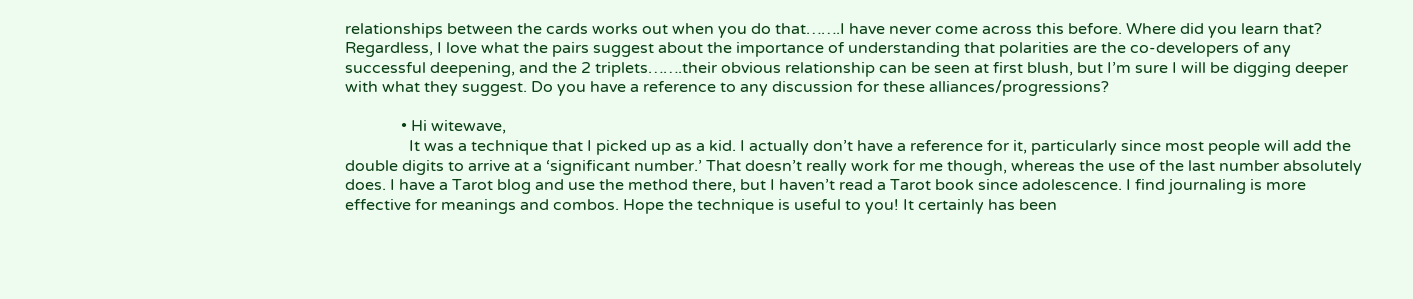relationships between the cards works out when you do that…….I have never come across this before. Where did you learn that? Regardless, I love what the pairs suggest about the importance of understanding that polarities are the co-developers of any successful deepening, and the 2 triplets…….their obvious relationship can be seen at first blush, but I’m sure I will be digging deeper with what they suggest. Do you have a reference to any discussion for these alliances/progressions?

              • Hi witewave,
                It was a technique that I picked up as a kid. I actually don’t have a reference for it, particularly since most people will add the double digits to arrive at a ‘significant number.’ That doesn’t really work for me though, whereas the use of the last number absolutely does. I have a Tarot blog and use the method there, but I haven’t read a Tarot book since adolescence. I find journaling is more effective for meanings and combos. Hope the technique is useful to you! It certainly has been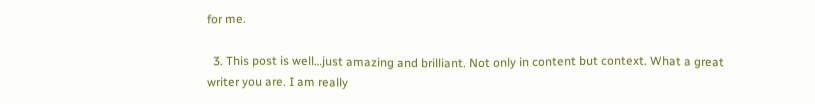for me.

  3. This post is well…just amazing and brilliant. Not only in content but context. What a great writer you are. I am really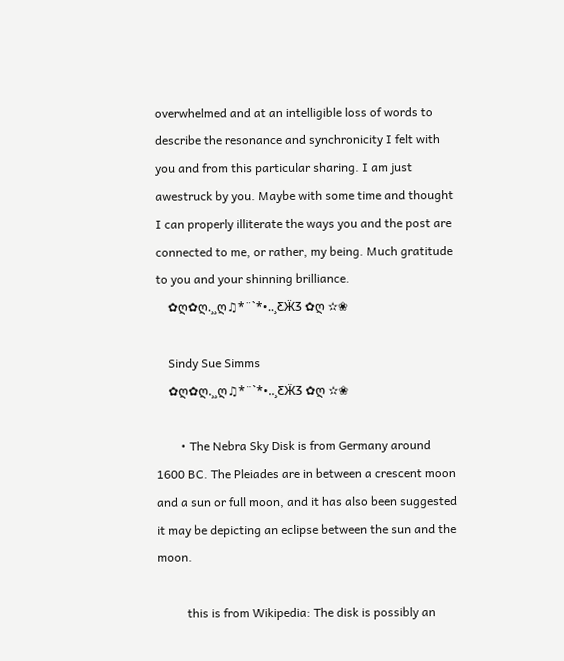overwhelmed and at an intelligible loss of words to describe the resonance and synchronicity I felt with you and from this particular sharing. I am just awestruck by you. Maybe with some time and thought I can properly illiterate the ways you and the post are connected to me, or rather, my being. Much gratitude to you and your shinning brilliance.
    ✿ღ✿ღ.¸¸ღ♫*¨`*•..¸ƸӜƷ ✿ღ ✫❀

    Sindy Sue Simms
    ✿ღ✿ღ.¸¸ღ♫*¨`*•..¸ƸӜƷ ✿ღ ✫❀

        • The Nebra Sky Disk is from Germany around 1600 BC. The Pleiades are in between a crescent moon and a sun or full moon, and it has also been suggested it may be depicting an eclipse between the sun and the moon.

          this is from Wikipedia: The disk is possibly an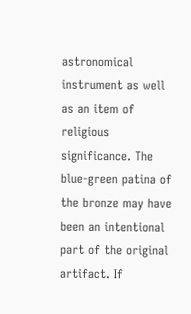astronomical instrument as well as an item of religious significance. The blue-green patina of the bronze may have been an intentional part of the original artifact. If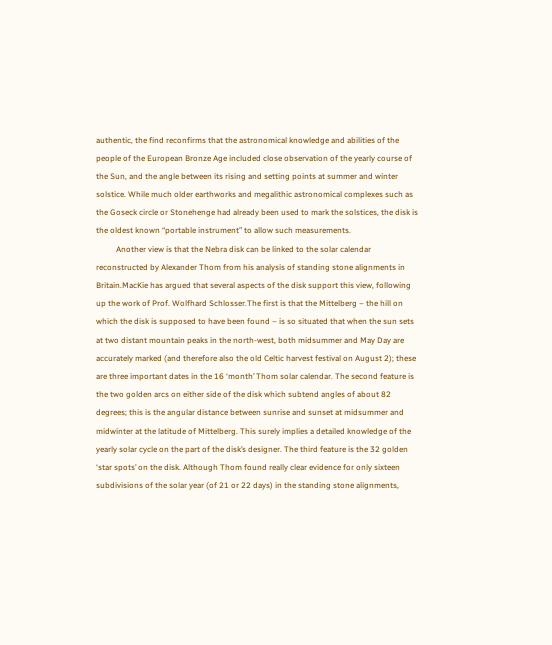authentic, the find reconfirms that the astronomical knowledge and abilities of the people of the European Bronze Age included close observation of the yearly course of the Sun, and the angle between its rising and setting points at summer and winter solstice. While much older earthworks and megalithic astronomical complexes such as the Goseck circle or Stonehenge had already been used to mark the solstices, the disk is the oldest known “portable instrument” to allow such measurements.
          Another view is that the Nebra disk can be linked to the solar calendar reconstructed by Alexander Thom from his analysis of standing stone alignments in Britain.MacKie has argued that several aspects of the disk support this view, following up the work of Prof. Wolfhard Schlosser.The first is that the Mittelberg – the hill on which the disk is supposed to have been found – is so situated that when the sun sets at two distant mountain peaks in the north-west, both midsummer and May Day are accurately marked (and therefore also the old Celtic harvest festival on August 2); these are three important dates in the 16 ‘month’ Thom solar calendar. The second feature is the two golden arcs on either side of the disk which subtend angles of about 82 degrees; this is the angular distance between sunrise and sunset at midsummer and midwinter at the latitude of Mittelberg. This surely implies a detailed knowledge of the yearly solar cycle on the part of the disk’s designer. The third feature is the 32 golden ‘star spots’ on the disk. Although Thom found really clear evidence for only sixteen subdivisions of the solar year (of 21 or 22 days) in the standing stone alignments,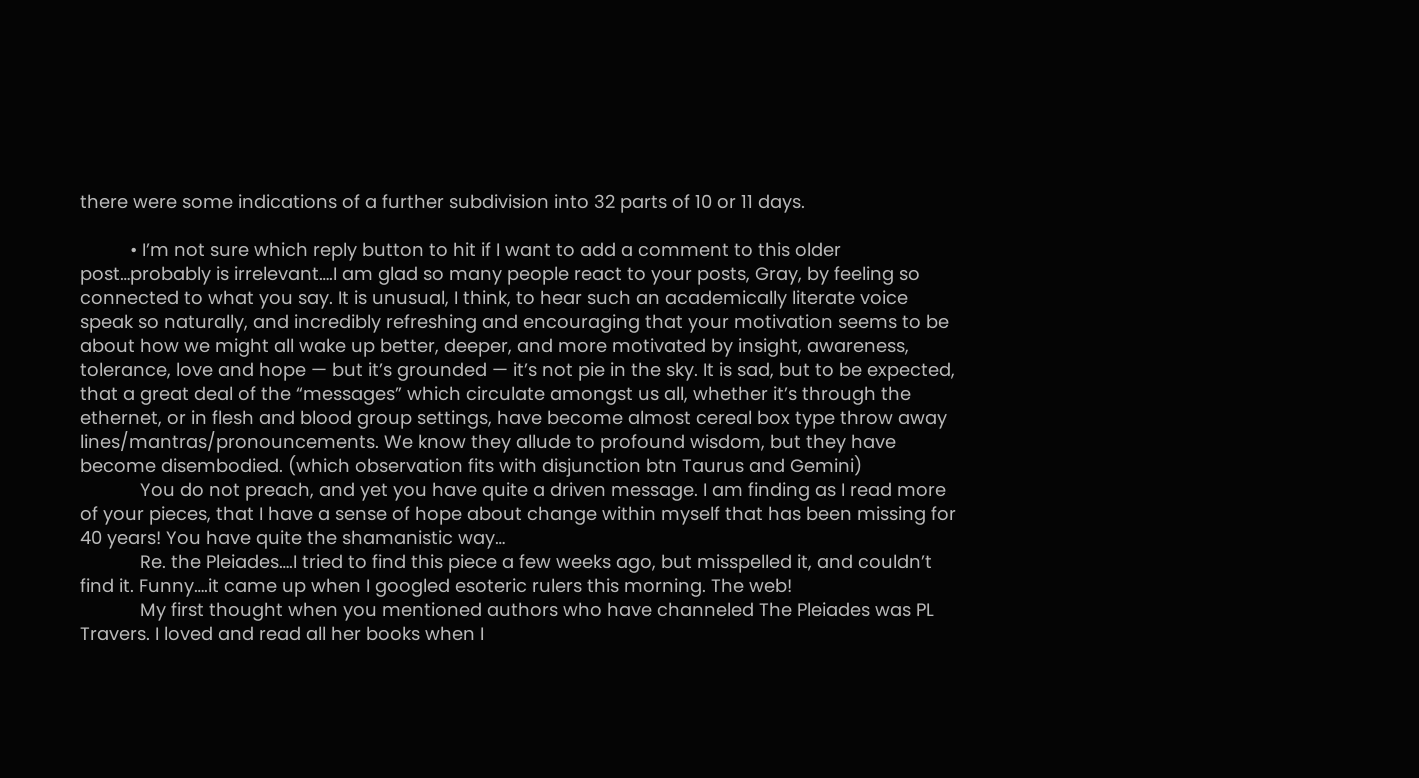there were some indications of a further subdivision into 32 parts of 10 or 11 days.

          • I’m not sure which reply button to hit if I want to add a comment to this older post…probably is irrelevant….I am glad so many people react to your posts, Gray, by feeling so connected to what you say. It is unusual, I think, to hear such an academically literate voice speak so naturally, and incredibly refreshing and encouraging that your motivation seems to be about how we might all wake up better, deeper, and more motivated by insight, awareness, tolerance, love and hope — but it’s grounded — it’s not pie in the sky. It is sad, but to be expected, that a great deal of the “messages” which circulate amongst us all, whether it’s through the ethernet, or in flesh and blood group settings, have become almost cereal box type throw away lines/mantras/pronouncements. We know they allude to profound wisdom, but they have become disembodied. (which observation fits with disjunction btn Taurus and Gemini)
            You do not preach, and yet you have quite a driven message. I am finding as I read more of your pieces, that I have a sense of hope about change within myself that has been missing for 40 years! You have quite the shamanistic way…
            Re. the Pleiades….I tried to find this piece a few weeks ago, but misspelled it, and couldn’t find it. Funny….it came up when I googled esoteric rulers this morning. The web!
            My first thought when you mentioned authors who have channeled The Pleiades was PL Travers. I loved and read all her books when I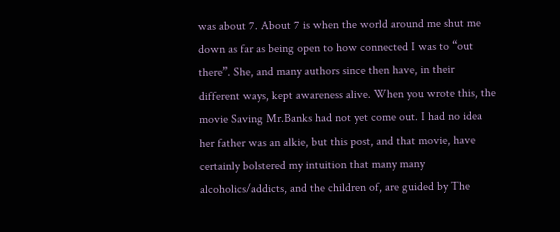was about 7. About 7 is when the world around me shut me down as far as being open to how connected I was to “out there”. She, and many authors since then have, in their different ways, kept awareness alive. When you wrote this, the movie Saving Mr.Banks had not yet come out. I had no idea her father was an alkie, but this post, and that movie, have certainly bolstered my intuition that many many alcoholics/addicts, and the children of, are guided by The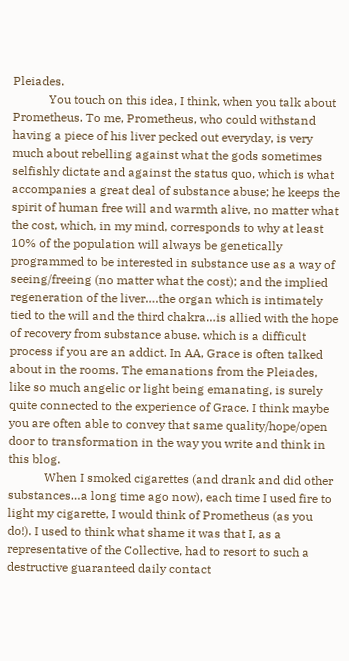Pleiades.
            You touch on this idea, I think, when you talk about Prometheus. To me, Prometheus, who could withstand having a piece of his liver pecked out everyday, is very much about rebelling against what the gods sometimes selfishly dictate and against the status quo, which is what accompanies a great deal of substance abuse; he keeps the spirit of human free will and warmth alive, no matter what the cost, which, in my mind, corresponds to why at least 10% of the population will always be genetically programmed to be interested in substance use as a way of seeing/freeing (no matter what the cost); and the implied regeneration of the liver….the organ which is intimately tied to the will and the third chakra…is allied with the hope of recovery from substance abuse. which is a difficult process if you are an addict. In AA, Grace is often talked about in the rooms. The emanations from the Pleiades, like so much angelic or light being emanating, is surely quite connected to the experience of Grace. I think maybe you are often able to convey that same quality/hope/open door to transformation in the way you write and think in this blog.
            When I smoked cigarettes (and drank and did other substances…a long time ago now), each time I used fire to light my cigarette, I would think of Prometheus (as you do!). I used to think what shame it was that I, as a representative of the Collective, had to resort to such a destructive guaranteed daily contact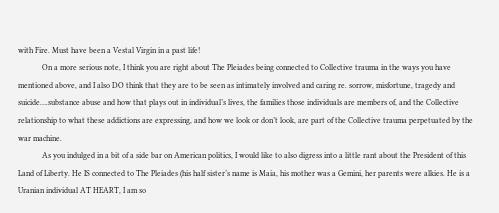with Fire. Must have been a Vestal Virgin in a past life!
            On a more serious note, I think you are right about The Pleiades being connected to Collective trauma in the ways you have mentioned above, and I also DO think that they are to be seen as intimately involved and caring re. sorrow, misfortune, tragedy and suicide….substance abuse and how that plays out in individual’s lives, the families those individuals are members of, and the Collective relationship to what these addictions are expressing, and how we look or don’t look, are part of the Collective trauma perpetuated by the war machine.
            As you indulged in a bit of a side bar on American politics, I would like to also digress into a little rant about the President of this Land of Liberty. He IS connected to The Pleiades (his half sister’s name is Maia, his mother was a Gemini, her parents were alkies. He is a Uranian individual AT HEART, I am so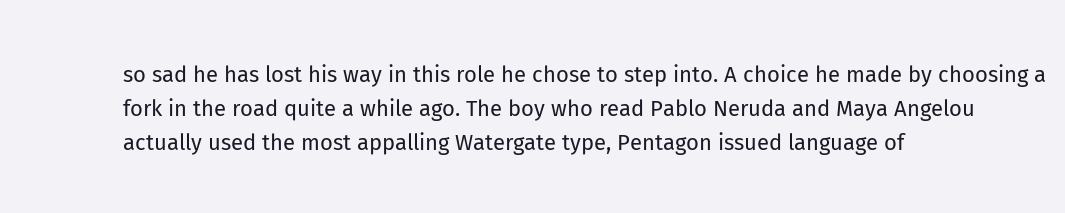so sad he has lost his way in this role he chose to step into. A choice he made by choosing a fork in the road quite a while ago. The boy who read Pablo Neruda and Maya Angelou actually used the most appalling Watergate type, Pentagon issued language of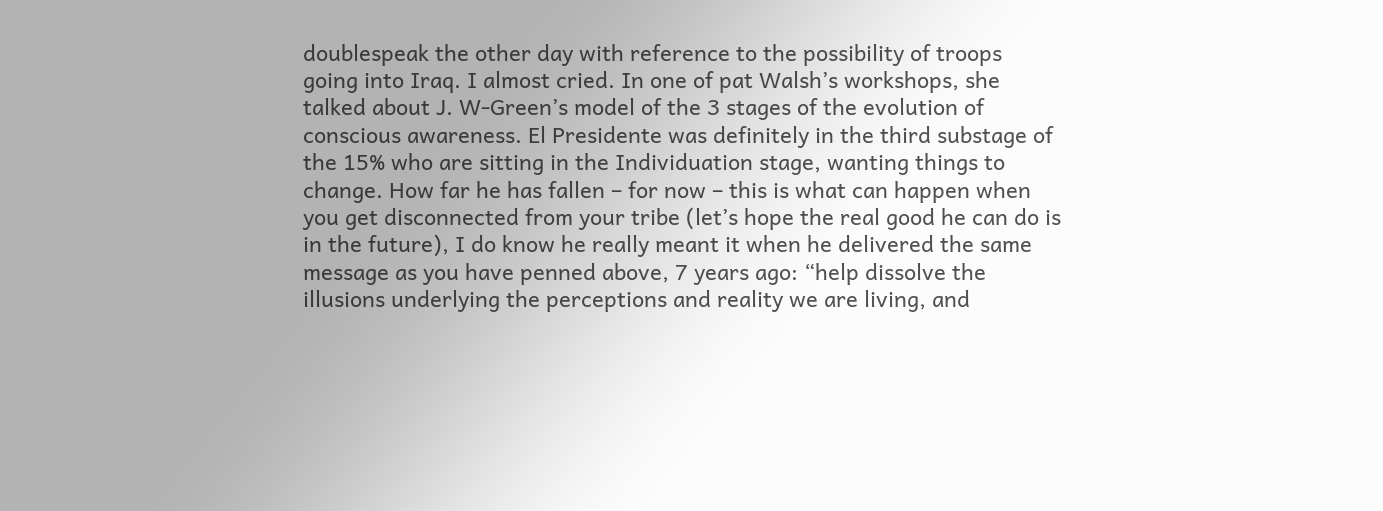doublespeak the other day with reference to the possibility of troops going into Iraq. I almost cried. In one of pat Walsh’s workshops, she talked about J. W-Green’s model of the 3 stages of the evolution of conscious awareness. El Presidente was definitely in the third substage of the 15% who are sitting in the Individuation stage, wanting things to change. How far he has fallen – for now – this is what can happen when you get disconnected from your tribe (let’s hope the real good he can do is in the future), I do know he really meant it when he delivered the same message as you have penned above, 7 years ago: “help dissolve the illusions underlying the perceptions and reality we are living, and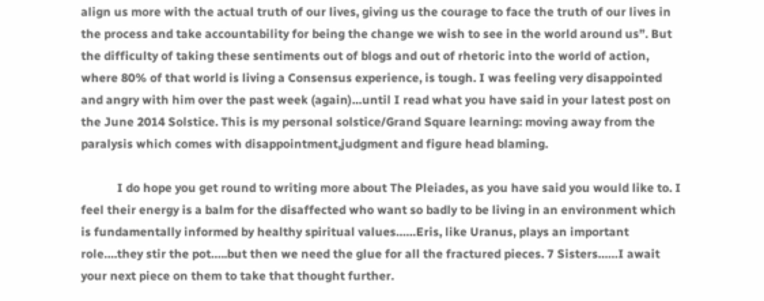align us more with the actual truth of our lives, giving us the courage to face the truth of our lives in the process and take accountability for being the change we wish to see in the world around us”. But the difficulty of taking these sentiments out of blogs and out of rhetoric into the world of action, where 80% of that world is living a Consensus experience, is tough. I was feeling very disappointed and angry with him over the past week (again)…until I read what you have said in your latest post on the June 2014 Solstice. This is my personal solstice/Grand Square learning: moving away from the paralysis which comes with disappointment,judgment and figure head blaming.

            I do hope you get round to writing more about The Pleiades, as you have said you would like to. I feel their energy is a balm for the disaffected who want so badly to be living in an environment which is fundamentally informed by healthy spiritual values……Eris, like Uranus, plays an important role….they stir the pot…..but then we need the glue for all the fractured pieces. 7 Sisters……I await your next piece on them to take that thought further.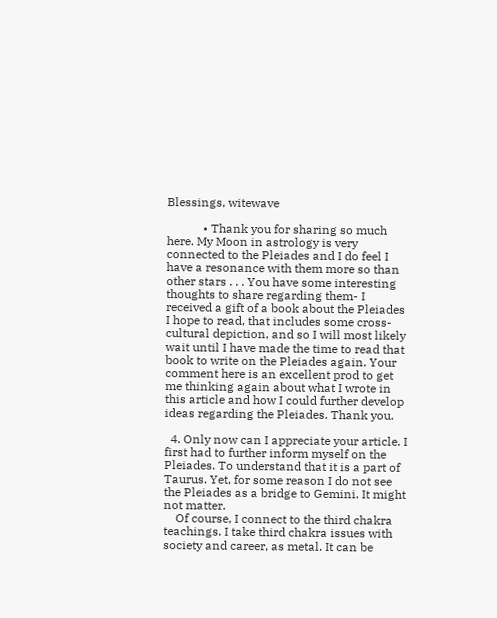Blessings, witewave

            • Thank you for sharing so much here. My Moon in astrology is very connected to the Pleiades and I do feel I have a resonance with them more so than other stars . . . You have some interesting thoughts to share regarding them- I received a gift of a book about the Pleiades I hope to read, that includes some cross-cultural depiction, and so I will most likely wait until I have made the time to read that book to write on the Pleiades again. Your comment here is an excellent prod to get me thinking again about what I wrote in this article and how I could further develop ideas regarding the Pleiades. Thank you.

  4. Only now can I appreciate your article. I first had to further inform myself on the Pleiades. To understand that it is a part of Taurus. Yet, for some reason I do not see the Pleiades as a bridge to Gemini. It might not matter.
    Of course, I connect to the third chakra teachings. I take third chakra issues with society and career, as metal. It can be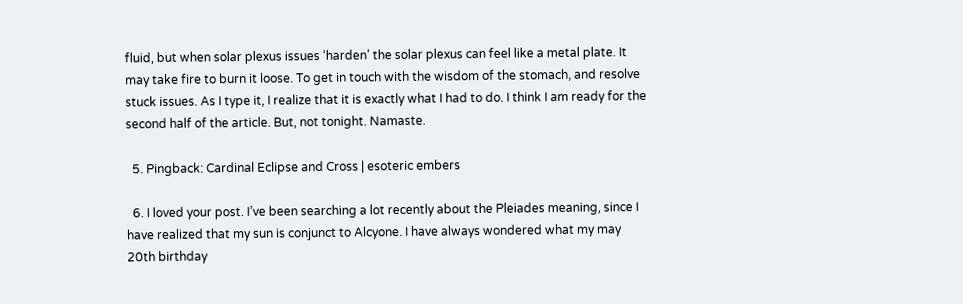fluid, but when solar plexus issues ‘harden’ the solar plexus can feel like a metal plate. It may take fire to burn it loose. To get in touch with the wisdom of the stomach, and resolve stuck issues. As I type it, I realize that it is exactly what I had to do. I think I am ready for the second half of the article. But, not tonight. Namaste.

  5. Pingback: Cardinal Eclipse and Cross | esoteric embers

  6. I loved your post. I’ve been searching a lot recently about the Pleiades meaning, since I have realized that my sun is conjunct to Alcyone. I have always wondered what my may 20th birthday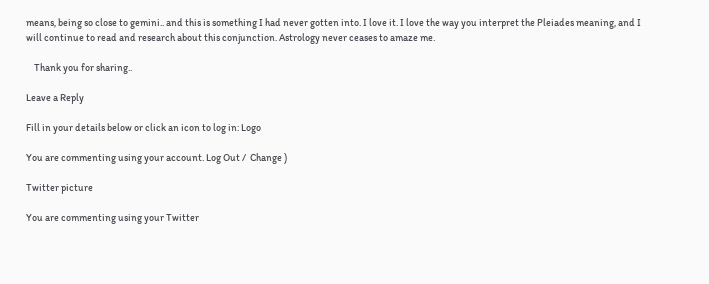means, being so close to gemini.. and this is something I had never gotten into. I love it. I love the way you interpret the Pleiades meaning, and I will continue to read and research about this conjunction. Astrology never ceases to amaze me.

    Thank you for sharing..

Leave a Reply

Fill in your details below or click an icon to log in: Logo

You are commenting using your account. Log Out /  Change )

Twitter picture

You are commenting using your Twitter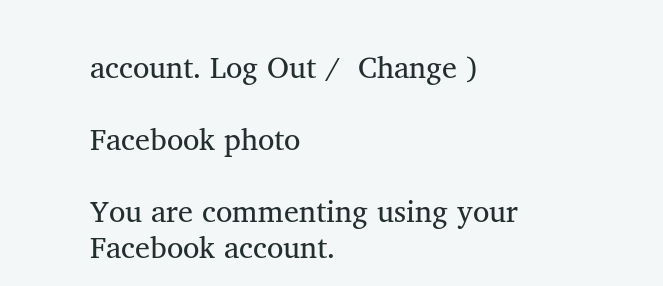account. Log Out /  Change )

Facebook photo

You are commenting using your Facebook account.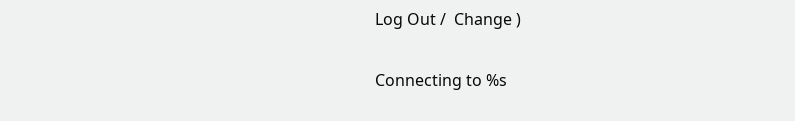Log Out /  Change )

Connecting to %s